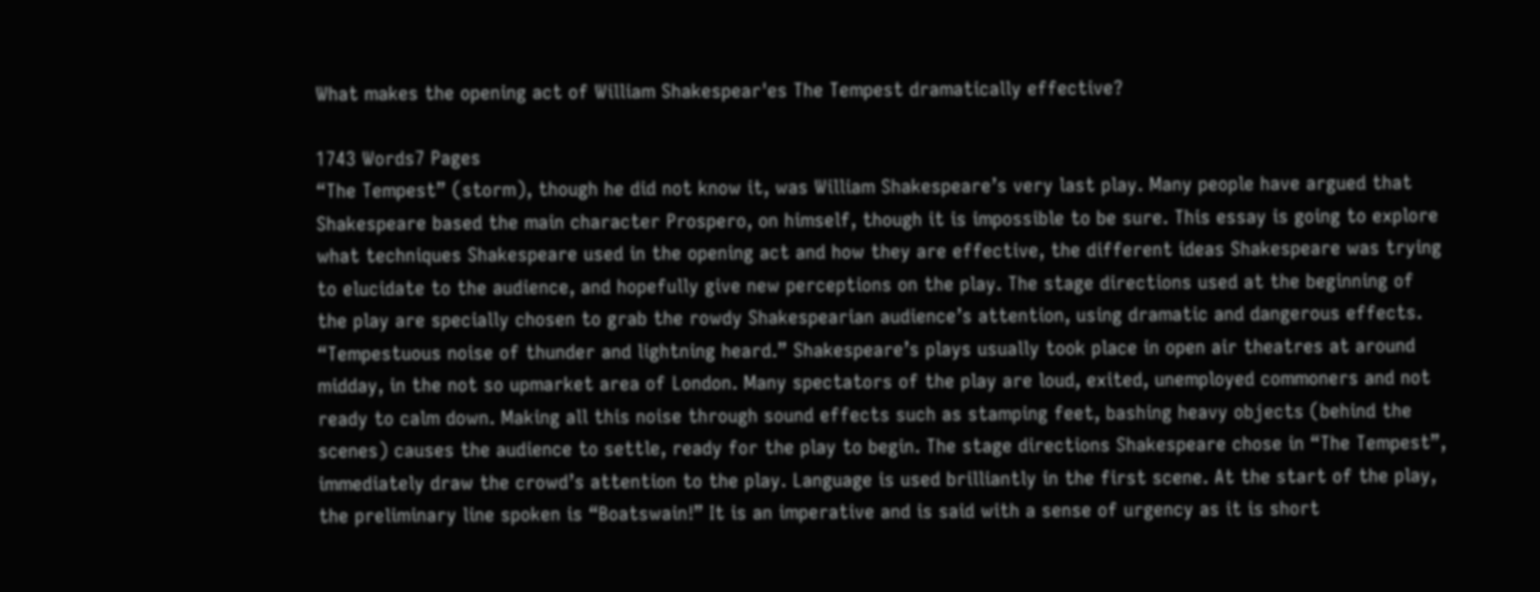What makes the opening act of William Shakespear'es The Tempest dramatically effective?

1743 Words7 Pages
“The Tempest” (storm), though he did not know it, was William Shakespeare’s very last play. Many people have argued that Shakespeare based the main character Prospero, on himself, though it is impossible to be sure. This essay is going to explore what techniques Shakespeare used in the opening act and how they are effective, the different ideas Shakespeare was trying to elucidate to the audience, and hopefully give new perceptions on the play. The stage directions used at the beginning of the play are specially chosen to grab the rowdy Shakespearian audience’s attention, using dramatic and dangerous effects. “Tempestuous noise of thunder and lightning heard.” Shakespeare’s plays usually took place in open air theatres at around midday, in the not so upmarket area of London. Many spectators of the play are loud, exited, unemployed commoners and not ready to calm down. Making all this noise through sound effects such as stamping feet, bashing heavy objects (behind the scenes) causes the audience to settle, ready for the play to begin. The stage directions Shakespeare chose in “The Tempest”, immediately draw the crowd’s attention to the play. Language is used brilliantly in the first scene. At the start of the play, the preliminary line spoken is “Boatswain!” It is an imperative and is said with a sense of urgency as it is short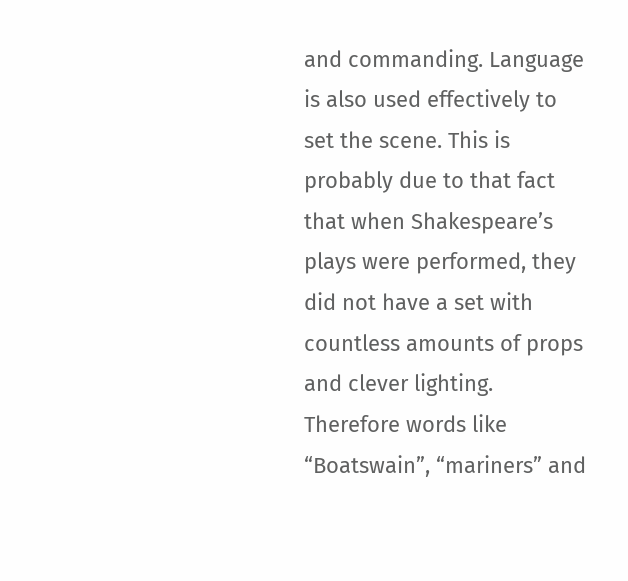and commanding. Language is also used effectively to set the scene. This is probably due to that fact that when Shakespeare’s plays were performed, they did not have a set with countless amounts of props and clever lighting. Therefore words like “Boatswain”, “mariners” and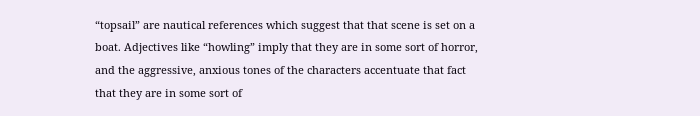“topsail” are nautical references which suggest that that scene is set on a boat. Adjectives like “howling” imply that they are in some sort of horror, and the aggressive, anxious tones of the characters accentuate that fact that they are in some sort of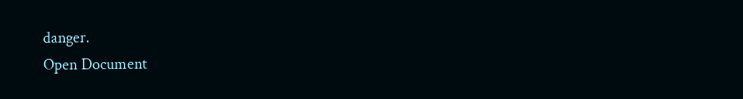danger.
Open Document